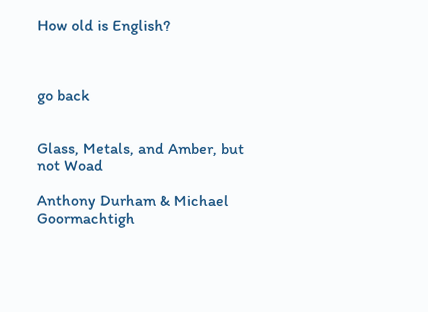How old is English?



go back


Glass, Metals, and Amber, but not Woad

Anthony Durham & Michael Goormachtigh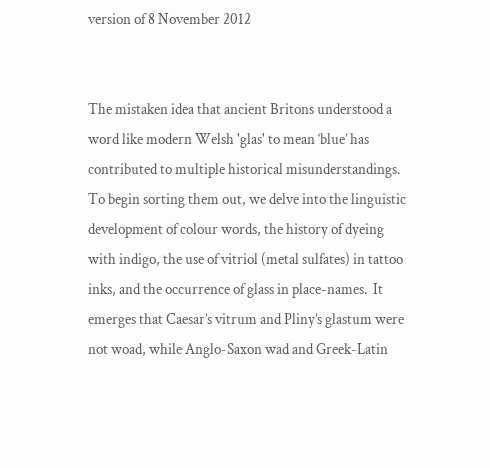version of 8 November 2012


The mistaken idea that ancient Britons understood a word like modern Welsh 'glas' to mean ‘blue’ has contributed to multiple historical misunderstandings.  To begin sorting them out, we delve into the linguistic development of colour words, the history of dyeing with indigo, the use of vitriol (metal sulfates) in tattoo inks, and the occurrence of glass in place-names.  It emerges that Caesar’s vitrum and Pliny’s glastum were not woad, while Anglo-Saxon wad and Greek-Latin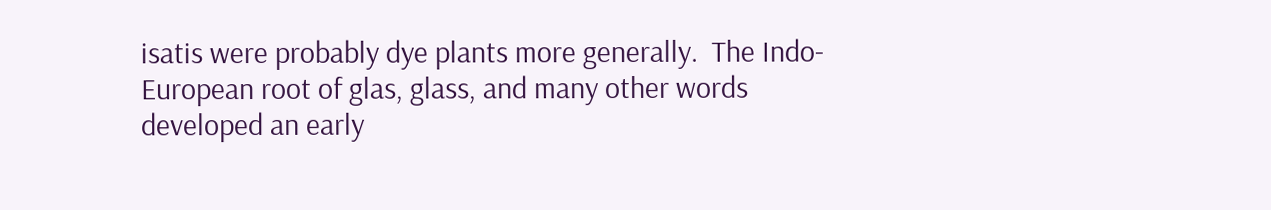isatis were probably dye plants more generally.  The Indo-European root of glas, glass, and many other words developed an early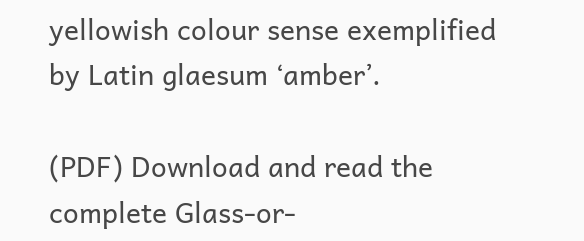yellowish colour sense exemplified by Latin glaesum ‘amber’.

(PDF) Download and read the complete Glass-or-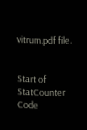vitrum.pdf file.


Start of StatCounter Code